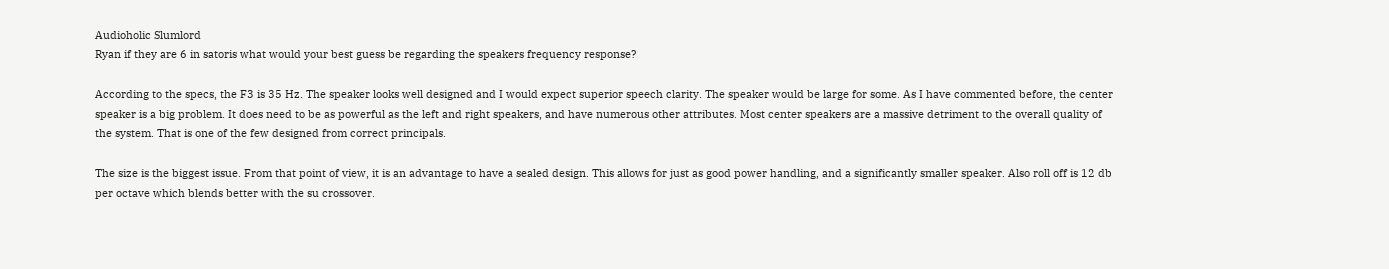Audioholic Slumlord
Ryan if they are 6 in satoris what would your best guess be regarding the speakers frequency response?

According to the specs, the F3 is 35 Hz. The speaker looks well designed and I would expect superior speech clarity. The speaker would be large for some. As I have commented before, the center speaker is a big problem. It does need to be as powerful as the left and right speakers, and have numerous other attributes. Most center speakers are a massive detriment to the overall quality of the system. That is one of the few designed from correct principals.

The size is the biggest issue. From that point of view, it is an advantage to have a sealed design. This allows for just as good power handling, and a significantly smaller speaker. Also roll off is 12 db per octave which blends better with the su crossover.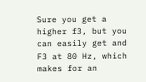Sure you get a higher f3, but you can easily get and F3 at 80 Hz, which makes for an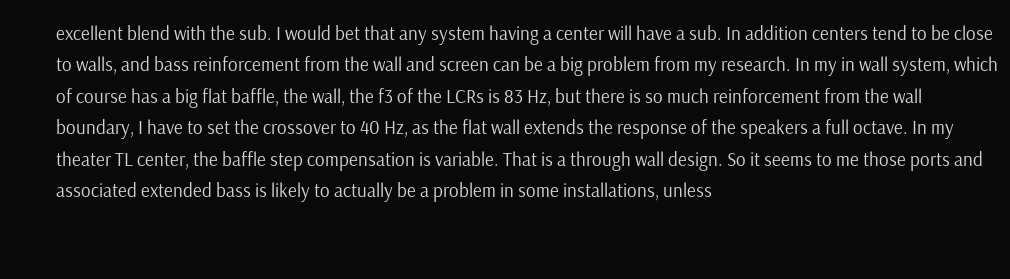excellent blend with the sub. I would bet that any system having a center will have a sub. In addition centers tend to be close to walls, and bass reinforcement from the wall and screen can be a big problem from my research. In my in wall system, which of course has a big flat baffle, the wall, the f3 of the LCRs is 83 Hz, but there is so much reinforcement from the wall boundary, I have to set the crossover to 40 Hz, as the flat wall extends the response of the speakers a full octave. In my theater TL center, the baffle step compensation is variable. That is a through wall design. So it seems to me those ports and associated extended bass is likely to actually be a problem in some installations, unless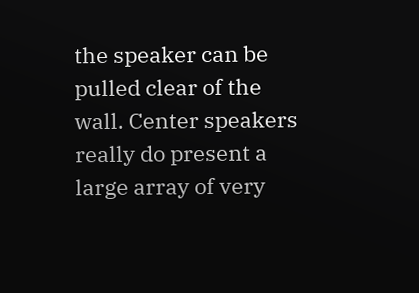the speaker can be pulled clear of the wall. Center speakers really do present a large array of very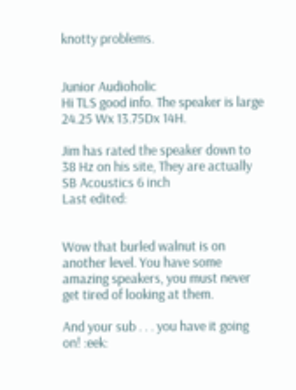knotty problems.


Junior Audioholic
Hi TLS good info. The speaker is large 24.25 Wx 13.75Dx 14H.

Jim has rated the speaker down to 38 Hz on his site, They are actually SB Acoustics 6 inch
Last edited:


Wow that burled walnut is on another level. You have some amazing speakers, you must never get tired of looking at them.

And your sub . . . you have it going on! :eek: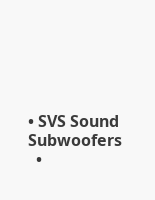• SVS Sound Subwoofers
  •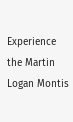Experience the Martin Logan Montis